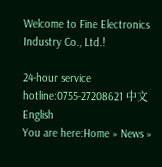Welcome to Fine Electronics Industry Co., Ltd.!

24-hour service hotline:0755-27208621 中文 English
You are here:Home » News »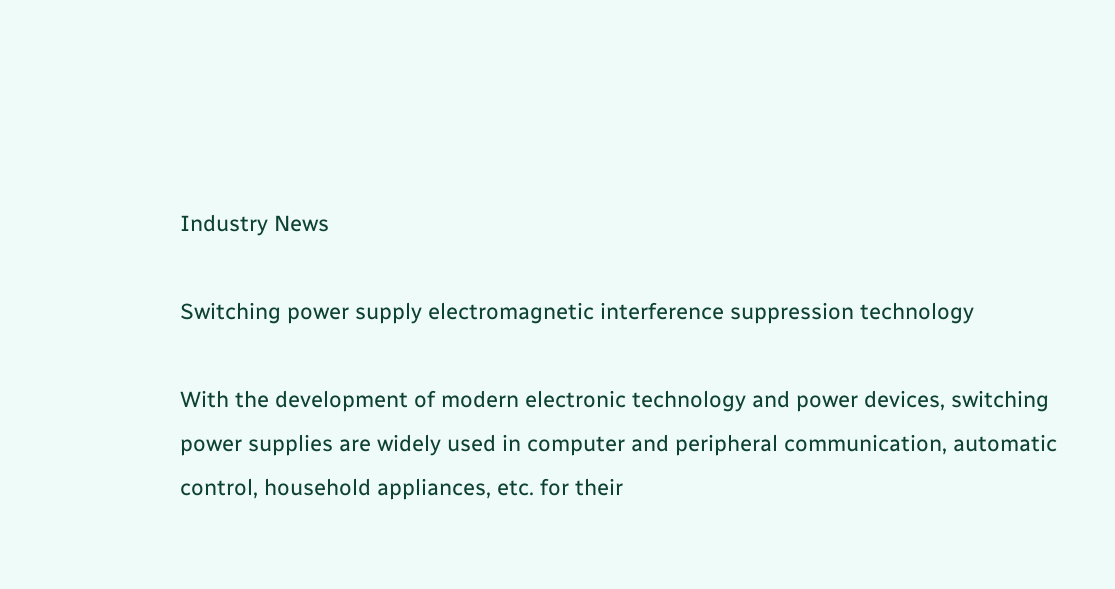Industry News

Switching power supply electromagnetic interference suppression technology

With the development of modern electronic technology and power devices, switching power supplies are widely used in computer and peripheral communication, automatic control, household appliances, etc. for their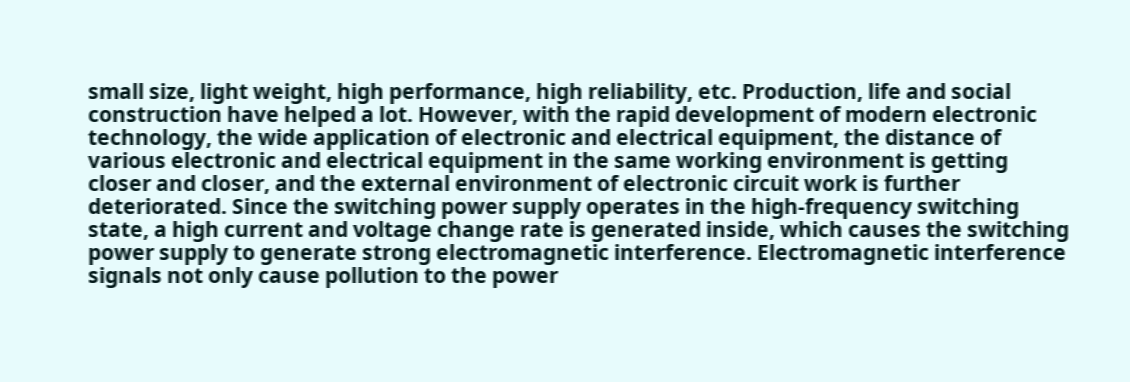small size, light weight, high performance, high reliability, etc. Production, life and social construction have helped a lot. However, with the rapid development of modern electronic technology, the wide application of electronic and electrical equipment, the distance of various electronic and electrical equipment in the same working environment is getting closer and closer, and the external environment of electronic circuit work is further deteriorated. Since the switching power supply operates in the high-frequency switching state, a high current and voltage change rate is generated inside, which causes the switching power supply to generate strong electromagnetic interference. Electromagnetic interference signals not only cause pollution to the power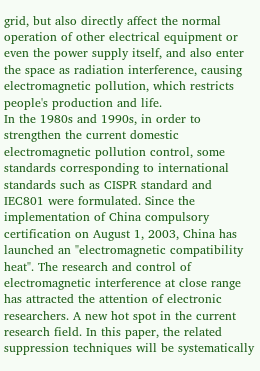grid, but also directly affect the normal operation of other electrical equipment or even the power supply itself, and also enter the space as radiation interference, causing electromagnetic pollution, which restricts people's production and life.
In the 1980s and 1990s, in order to strengthen the current domestic electromagnetic pollution control, some standards corresponding to international standards such as CISPR standard and IEC801 were formulated. Since the implementation of China compulsory certification on August 1, 2003, China has launched an "electromagnetic compatibility heat". The research and control of electromagnetic interference at close range has attracted the attention of electronic researchers. A new hot spot in the current research field. In this paper, the related suppression techniques will be systematically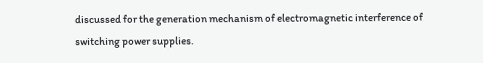discussed for the generation mechanism of electromagnetic interference of switching power supplies.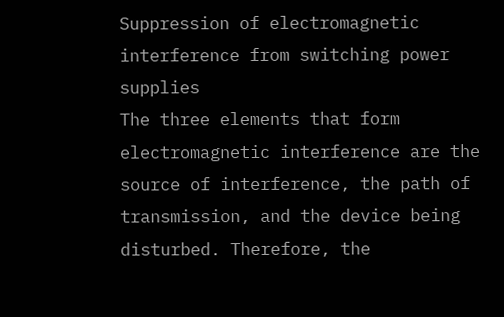Suppression of electromagnetic interference from switching power supplies
The three elements that form electromagnetic interference are the source of interference, the path of transmission, and the device being disturbed. Therefore, the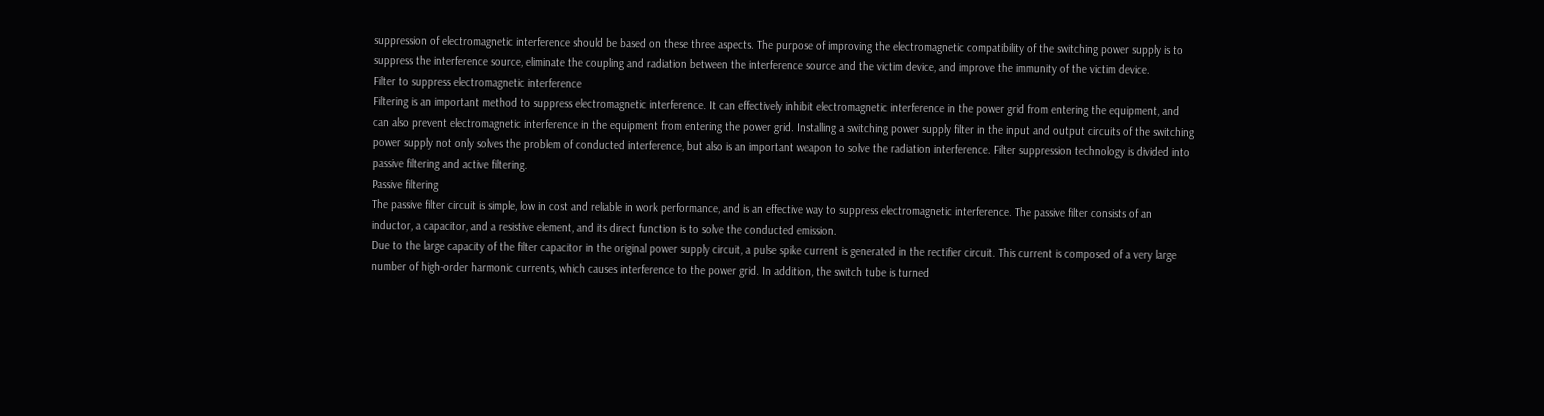suppression of electromagnetic interference should be based on these three aspects. The purpose of improving the electromagnetic compatibility of the switching power supply is to suppress the interference source, eliminate the coupling and radiation between the interference source and the victim device, and improve the immunity of the victim device.
Filter to suppress electromagnetic interference
Filtering is an important method to suppress electromagnetic interference. It can effectively inhibit electromagnetic interference in the power grid from entering the equipment, and can also prevent electromagnetic interference in the equipment from entering the power grid. Installing a switching power supply filter in the input and output circuits of the switching power supply not only solves the problem of conducted interference, but also is an important weapon to solve the radiation interference. Filter suppression technology is divided into passive filtering and active filtering.
Passive filtering
The passive filter circuit is simple, low in cost and reliable in work performance, and is an effective way to suppress electromagnetic interference. The passive filter consists of an inductor, a capacitor, and a resistive element, and its direct function is to solve the conducted emission.
Due to the large capacity of the filter capacitor in the original power supply circuit, a pulse spike current is generated in the rectifier circuit. This current is composed of a very large number of high-order harmonic currents, which causes interference to the power grid. In addition, the switch tube is turned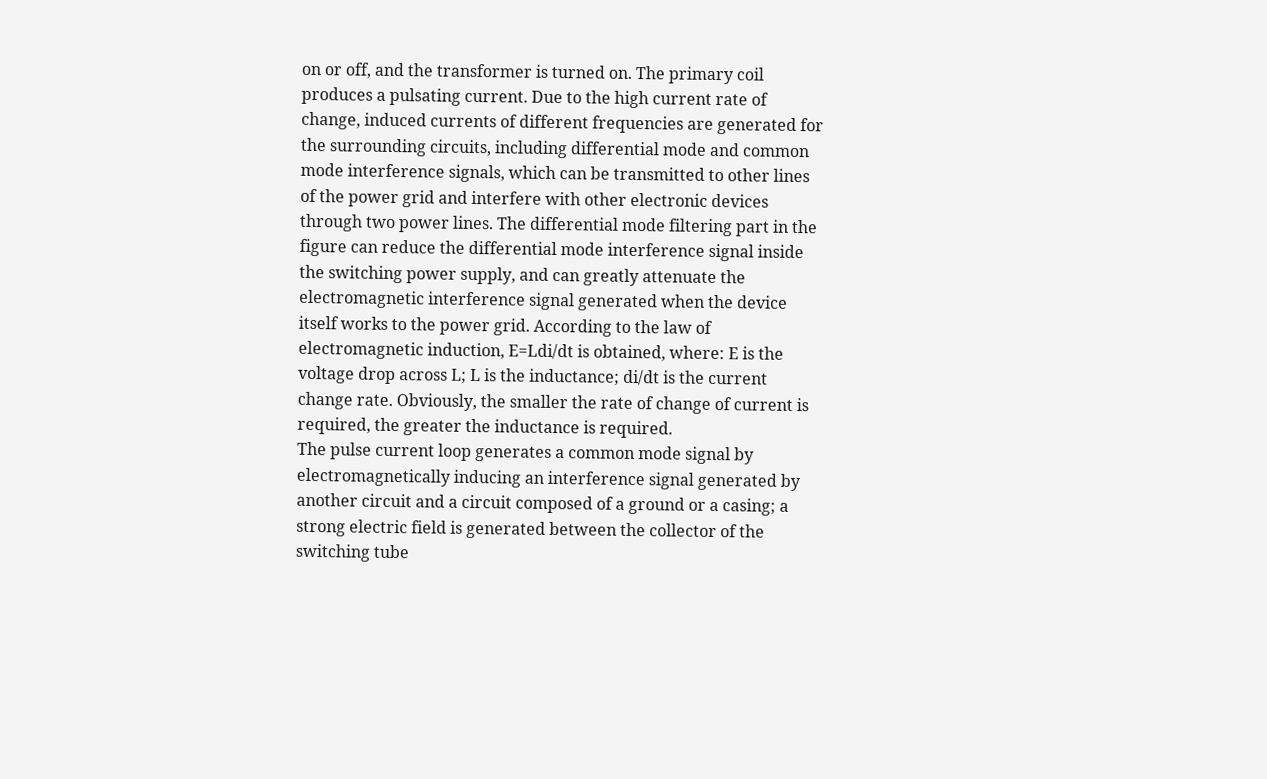on or off, and the transformer is turned on. The primary coil produces a pulsating current. Due to the high current rate of change, induced currents of different frequencies are generated for the surrounding circuits, including differential mode and common mode interference signals, which can be transmitted to other lines of the power grid and interfere with other electronic devices through two power lines. The differential mode filtering part in the figure can reduce the differential mode interference signal inside the switching power supply, and can greatly attenuate the electromagnetic interference signal generated when the device itself works to the power grid. According to the law of electromagnetic induction, E=Ldi/dt is obtained, where: E is the voltage drop across L; L is the inductance; di/dt is the current change rate. Obviously, the smaller the rate of change of current is required, the greater the inductance is required.
The pulse current loop generates a common mode signal by electromagnetically inducing an interference signal generated by another circuit and a circuit composed of a ground or a casing; a strong electric field is generated between the collector of the switching tube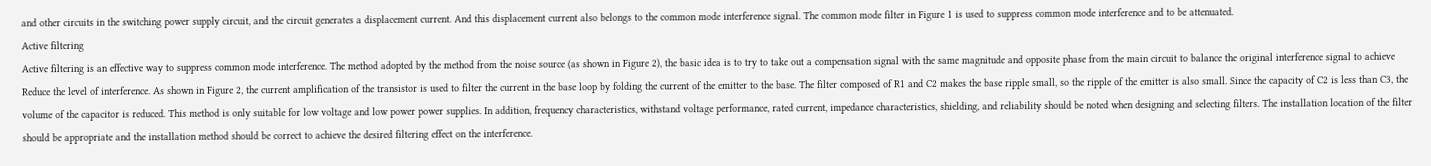and other circuits in the switching power supply circuit, and the circuit generates a displacement current. And this displacement current also belongs to the common mode interference signal. The common mode filter in Figure 1 is used to suppress common mode interference and to be attenuated.
Active filtering
Active filtering is an effective way to suppress common mode interference. The method adopted by the method from the noise source (as shown in Figure 2), the basic idea is to try to take out a compensation signal with the same magnitude and opposite phase from the main circuit to balance the original interference signal to achieve Reduce the level of interference. As shown in Figure 2, the current amplification of the transistor is used to filter the current in the base loop by folding the current of the emitter to the base. The filter composed of R1 and C2 makes the base ripple small, so the ripple of the emitter is also small. Since the capacity of C2 is less than C3, the volume of the capacitor is reduced. This method is only suitable for low voltage and low power power supplies. In addition, frequency characteristics, withstand voltage performance, rated current, impedance characteristics, shielding, and reliability should be noted when designing and selecting filters. The installation location of the filter should be appropriate and the installation method should be correct to achieve the desired filtering effect on the interference.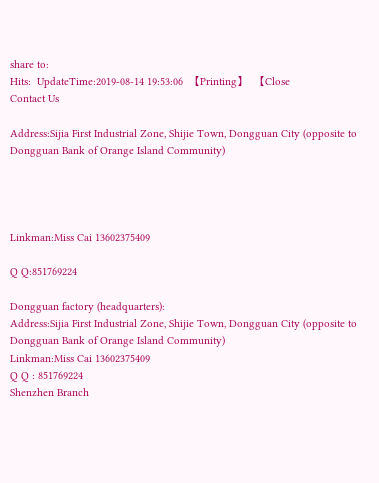share to:
Hits:  UpdateTime:2019-08-14 19:53:06  【Printing】  【Close
Contact Us

Address:Sijia First Industrial Zone, Shijie Town, Dongguan City (opposite to Dongguan Bank of Orange Island Community)




Linkman:Miss Cai 13602375409

Q Q:851769224

Dongguan factory (headquarters):
Address:Sijia First Industrial Zone, Shijie Town, Dongguan City (opposite to Dongguan Bank of Orange Island Community)
Linkman:Miss Cai 13602375409
Q Q : 851769224
Shenzhen Branch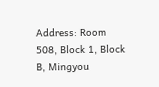Address: Room 508, Block 1, Block B, Mingyou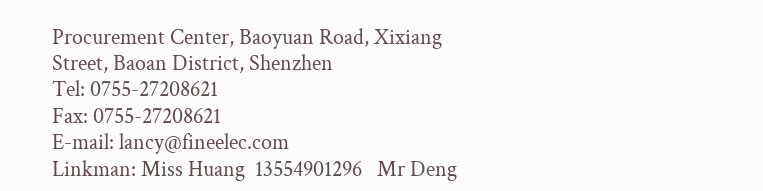Procurement Center, Baoyuan Road, Xixiang Street, Baoan District, Shenzhen
Tel: 0755-27208621
Fax: 0755-27208621
E-mail: lancy@fineelec.com
Linkman: Miss Huang  13554901296   Mr Deng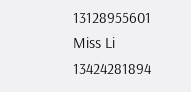13128955601    Miss Li  13424281894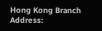Hong Kong Branch
Address: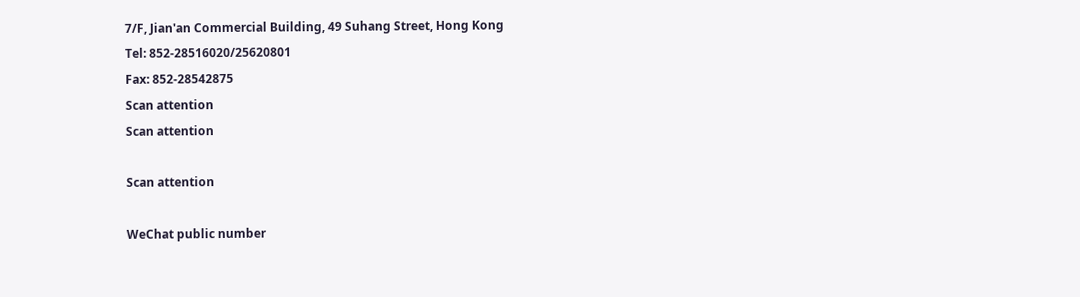7/F, Jian'an Commercial Building, 49 Suhang Street, Hong Kong
Tel: 852-28516020/25620801
Fax: 852-28542875
Scan attention
Scan attention

Scan attention

WeChat public number